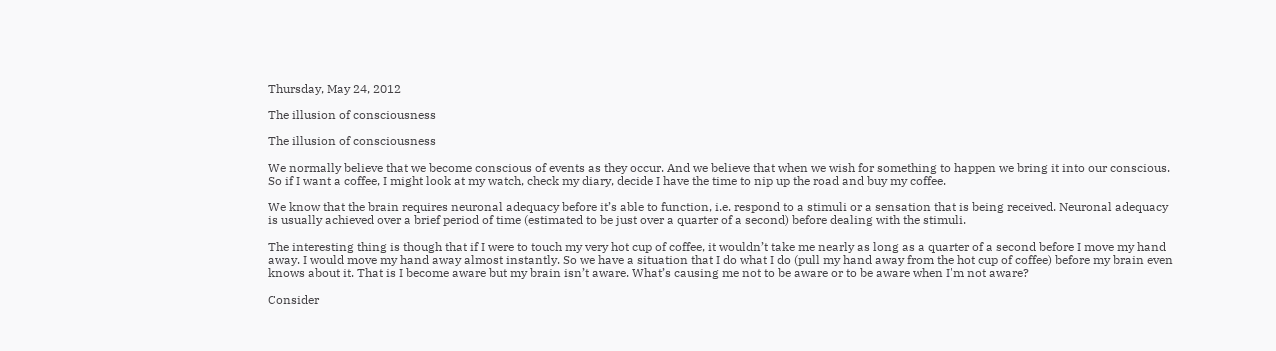Thursday, May 24, 2012

The illusion of consciousness

The illusion of consciousness

We normally believe that we become conscious of events as they occur. And we believe that when we wish for something to happen we bring it into our conscious. So if I want a coffee, I might look at my watch, check my diary, decide I have the time to nip up the road and buy my coffee.

We know that the brain requires neuronal adequacy before it’s able to function, i.e. respond to a stimuli or a sensation that is being received. Neuronal adequacy is usually achieved over a brief period of time (estimated to be just over a quarter of a second) before dealing with the stimuli.

The interesting thing is though that if I were to touch my very hot cup of coffee, it wouldn’t take me nearly as long as a quarter of a second before I move my hand away. I would move my hand away almost instantly. So we have a situation that I do what I do (pull my hand away from the hot cup of coffee) before my brain even knows about it. That is I become aware but my brain isn’t aware. What’s causing me not to be aware or to be aware when I'm not aware?

Consider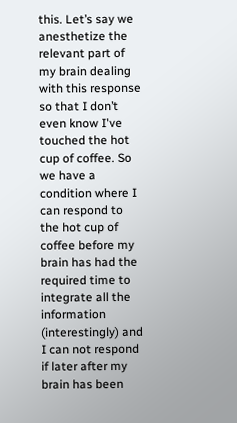this. Let’s say we anesthetize the relevant part of my brain dealing with this response so that I don’t even know I've touched the hot cup of coffee. So we have a condition where I can respond to the hot cup of coffee before my brain has had the required time to integrate all the information (interestingly) and I can not respond if later after my brain has been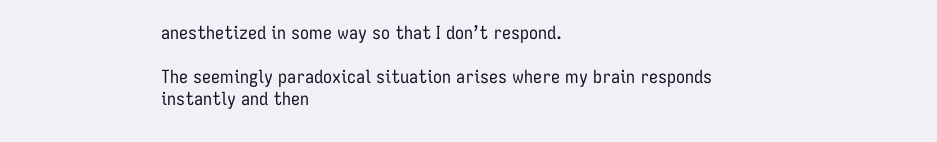anesthetized in some way so that I don’t respond.

The seemingly paradoxical situation arises where my brain responds instantly and then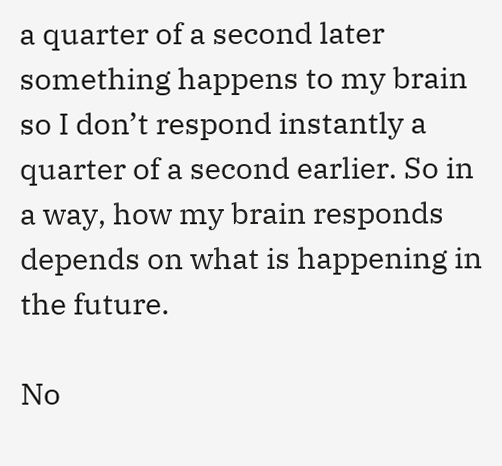a quarter of a second later something happens to my brain so I don’t respond instantly a quarter of a second earlier. So in a way, how my brain responds depends on what is happening in the future.

No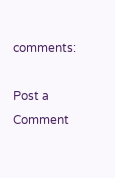comments:

Post a Comment